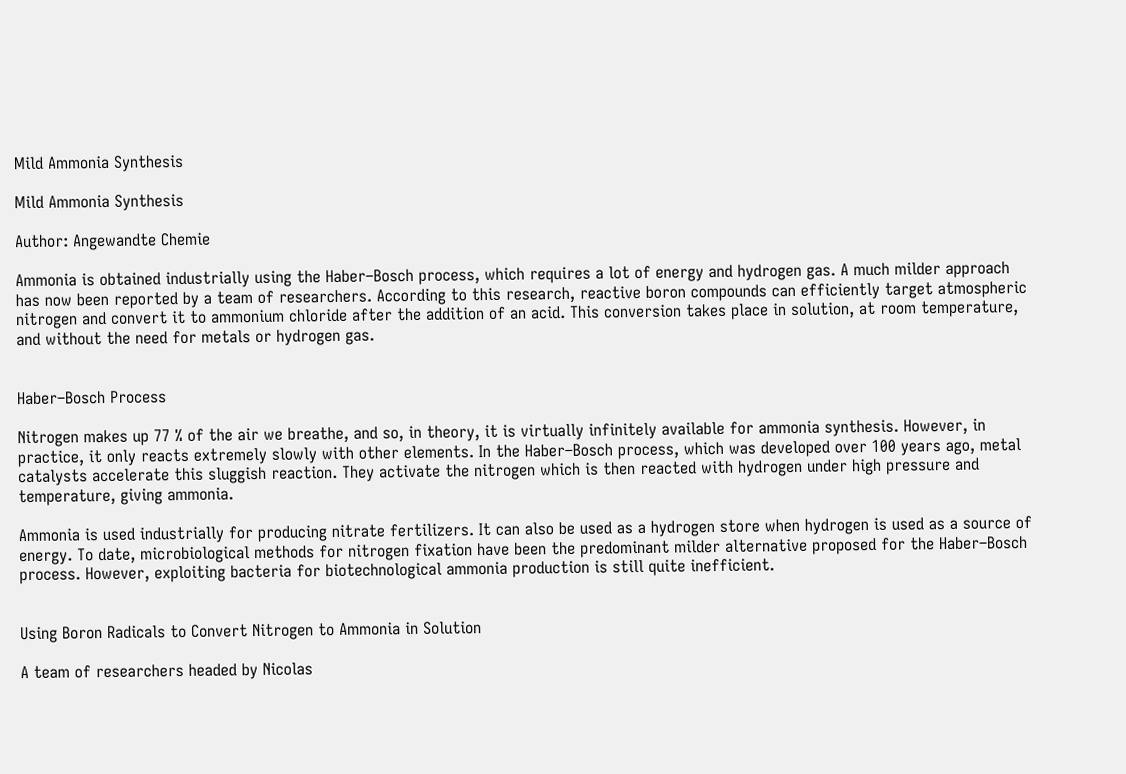Mild Ammonia Synthesis

Mild Ammonia Synthesis

Author: Angewandte Chemie

Ammonia is obtained industrially using the Haber–Bosch process, which requires a lot of energy and hydrogen gas. A much milder approach has now been reported by a team of researchers. According to this research, reactive boron compounds can efficiently target atmospheric nitrogen and convert it to ammonium chloride after the addition of an acid. This conversion takes place in solution, at room temperature, and without the need for metals or hydrogen gas.


Haber–Bosch Process

Nitrogen makes up 77 % of the air we breathe, and so, in theory, it is virtually infinitely available for ammonia synthesis. However, in practice, it only reacts extremely slowly with other elements. In the Haber–Bosch process, which was developed over 100 years ago, metal catalysts accelerate this sluggish reaction. They activate the nitrogen which is then reacted with hydrogen under high pressure and temperature, giving ammonia.

Ammonia is used industrially for producing nitrate fertilizers. It can also be used as a hydrogen store when hydrogen is used as a source of energy. To date, microbiological methods for nitrogen fixation have been the predominant milder alternative proposed for the Haber–Bosch process. However, exploiting bacteria for biotechnological ammonia production is still quite inefficient.


Using Boron Radicals to Convert Nitrogen to Ammonia in Solution

A team of researchers headed by Nicolas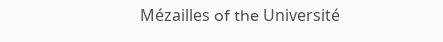Mézailles of the Université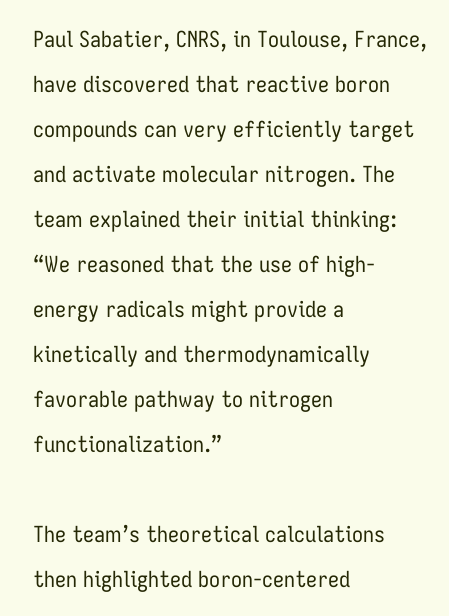Paul Sabatier, CNRS, in Toulouse, France, have discovered that reactive boron compounds can very efficiently target and activate molecular nitrogen. The team explained their initial thinking: “We reasoned that the use of high-energy radicals might provide a kinetically and thermodynamically favorable pathway to nitrogen functionalization.”

The team’s theoretical calculations then highlighted boron-centered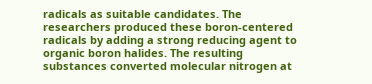radicals as suitable candidates. The researchers produced these boron-centered radicals by adding a strong reducing agent to organic boron halides. The resulting substances converted molecular nitrogen at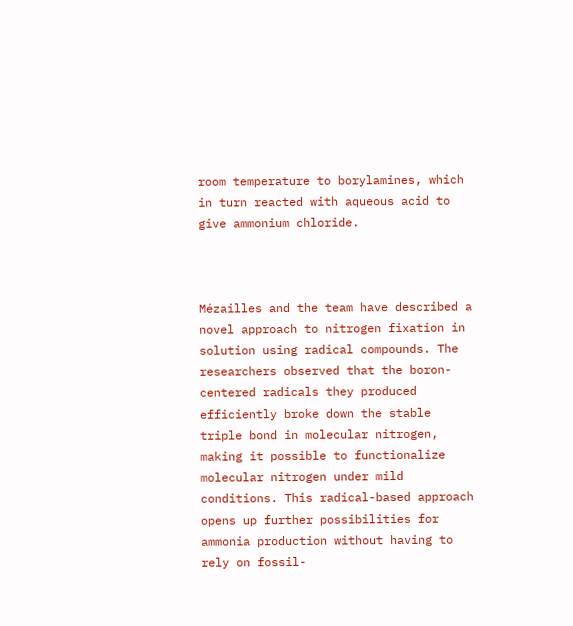room temperature to borylamines, which in turn reacted with aqueous acid to give ammonium chloride.



Mézailles and the team have described a novel approach to nitrogen fixation in solution using radical compounds. The researchers observed that the boron-centered radicals they produced efficiently broke down the stable triple bond in molecular nitrogen, making it possible to functionalize molecular nitrogen under mild conditions. This radical-based approach opens up further possibilities for ammonia production without having to rely on fossil-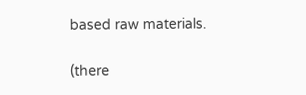based raw materials.

(there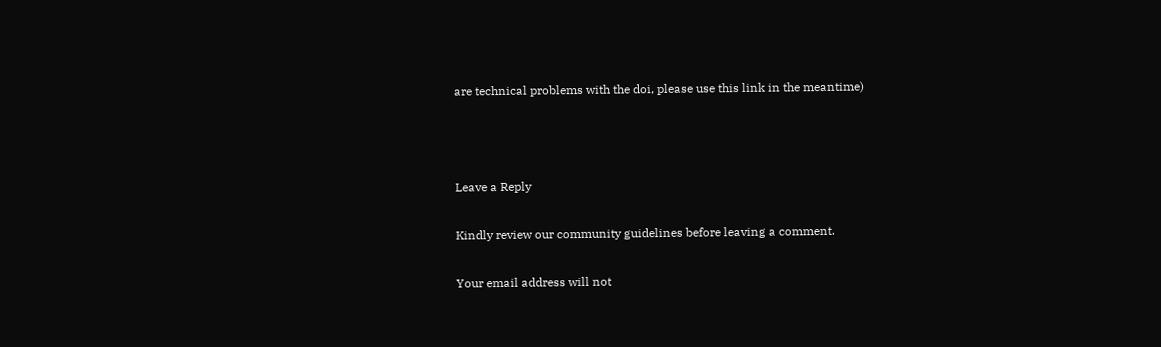are technical problems with the doi, please use this link in the meantime)



Leave a Reply

Kindly review our community guidelines before leaving a comment.

Your email address will not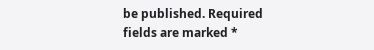be published. Required fields are marked *